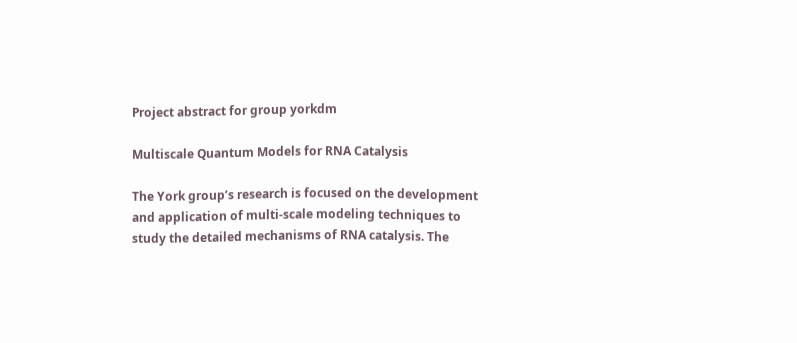Project abstract for group yorkdm

Multiscale Quantum Models for RNA Catalysis

The York group’s research is focused on the development and application of multi-scale modeling techniques to study the detailed mechanisms of RNA catalysis. The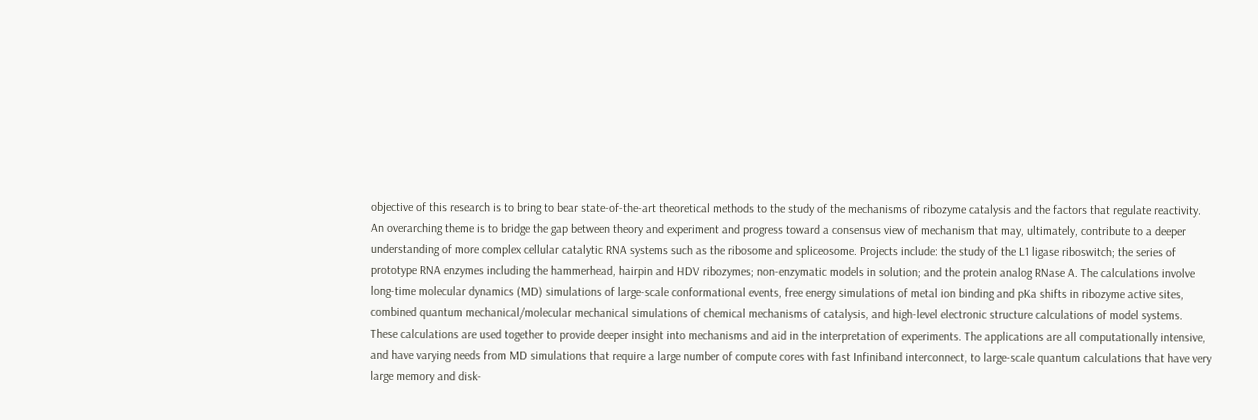objective of this research is to bring to bear state-of-the-art theoretical methods to the study of the mechanisms of ribozyme catalysis and the factors that regulate reactivity. An overarching theme is to bridge the gap between theory and experiment and progress toward a consensus view of mechanism that may, ultimately, contribute to a deeper understanding of more complex cellular catalytic RNA systems such as the ribosome and spliceosome. Projects include: the study of the L1 ligase riboswitch; the series of prototype RNA enzymes including the hammerhead, hairpin and HDV ribozymes; non-enzymatic models in solution; and the protein analog RNase A. The calculations involve long-time molecular dynamics (MD) simulations of large-scale conformational events, free energy simulations of metal ion binding and pKa shifts in ribozyme active sites, combined quantum mechanical/molecular mechanical simulations of chemical mechanisms of catalysis, and high-level electronic structure calculations of model systems. These calculations are used together to provide deeper insight into mechanisms and aid in the interpretation of experiments. The applications are all computationally intensive, and have varying needs from MD simulations that require a large number of compute cores with fast Infiniband interconnect, to large-scale quantum calculations that have very large memory and disk-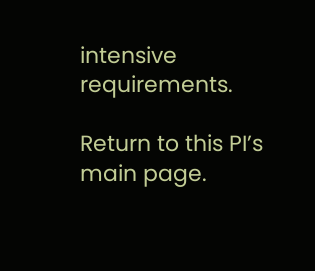intensive requirements.

Return to this PI’s main page.